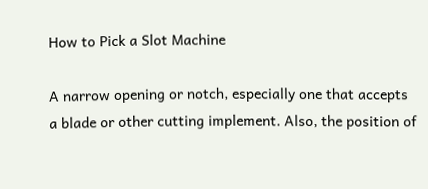How to Pick a Slot Machine

A narrow opening or notch, especially one that accepts a blade or other cutting implement. Also, the position of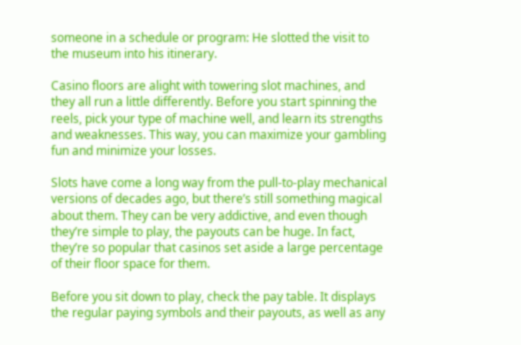someone in a schedule or program: He slotted the visit to the museum into his itinerary.

Casino floors are alight with towering slot machines, and they all run a little differently. Before you start spinning the reels, pick your type of machine well, and learn its strengths and weaknesses. This way, you can maximize your gambling fun and minimize your losses.

Slots have come a long way from the pull-to-play mechanical versions of decades ago, but there’s still something magical about them. They can be very addictive, and even though they’re simple to play, the payouts can be huge. In fact, they’re so popular that casinos set aside a large percentage of their floor space for them.

Before you sit down to play, check the pay table. It displays the regular paying symbols and their payouts, as well as any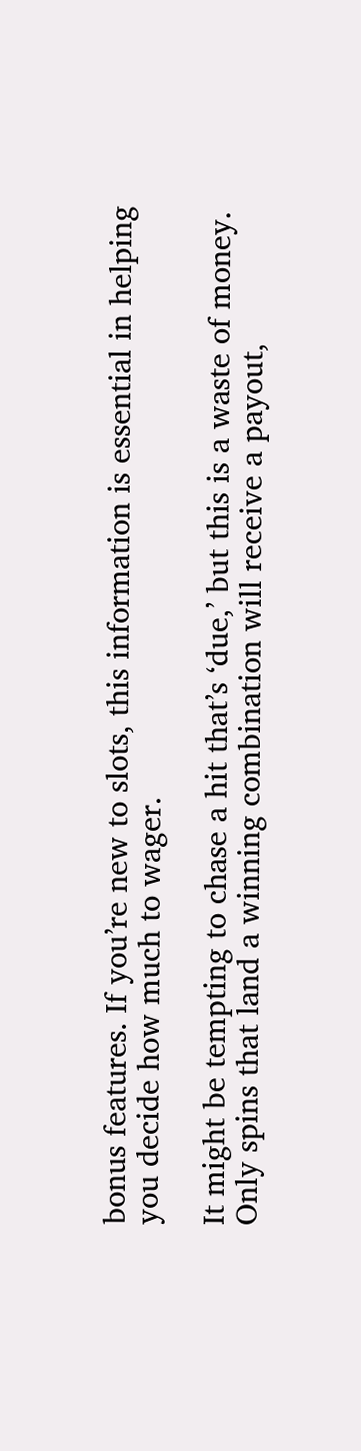bonus features. If you’re new to slots, this information is essential in helping you decide how much to wager.

It might be tempting to chase a hit that’s ‘due,’ but this is a waste of money. Only spins that land a winning combination will receive a payout,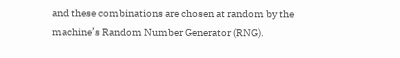and these combinations are chosen at random by the machine’s Random Number Generator (RNG).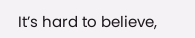It’s hard to believe,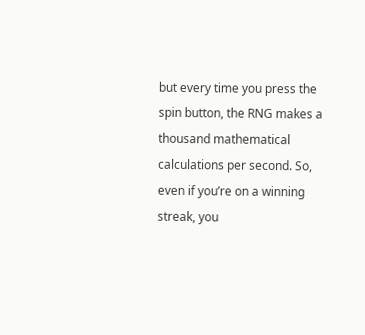but every time you press the spin button, the RNG makes a thousand mathematical calculations per second. So, even if you’re on a winning streak, you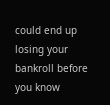could end up losing your bankroll before you know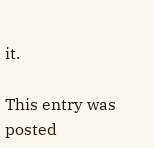it.

This entry was posted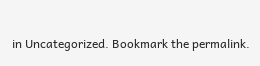in Uncategorized. Bookmark the permalink.